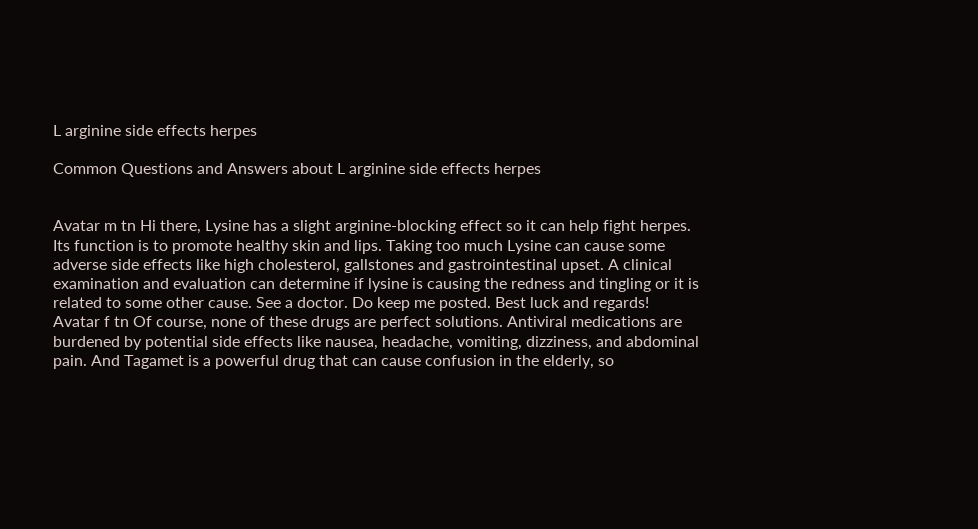L arginine side effects herpes

Common Questions and Answers about L arginine side effects herpes


Avatar m tn Hi there, Lysine has a slight arginine-blocking effect so it can help fight herpes. Its function is to promote healthy skin and lips. Taking too much Lysine can cause some adverse side effects like high cholesterol, gallstones and gastrointestinal upset. A clinical examination and evaluation can determine if lysine is causing the redness and tingling or it is related to some other cause. See a doctor. Do keep me posted. Best luck and regards!
Avatar f tn Of course, none of these drugs are perfect solutions. Antiviral medications are burdened by potential side effects like nausea, headache, vomiting, dizziness, and abdominal pain. And Tagamet is a powerful drug that can cause confusion in the elderly, so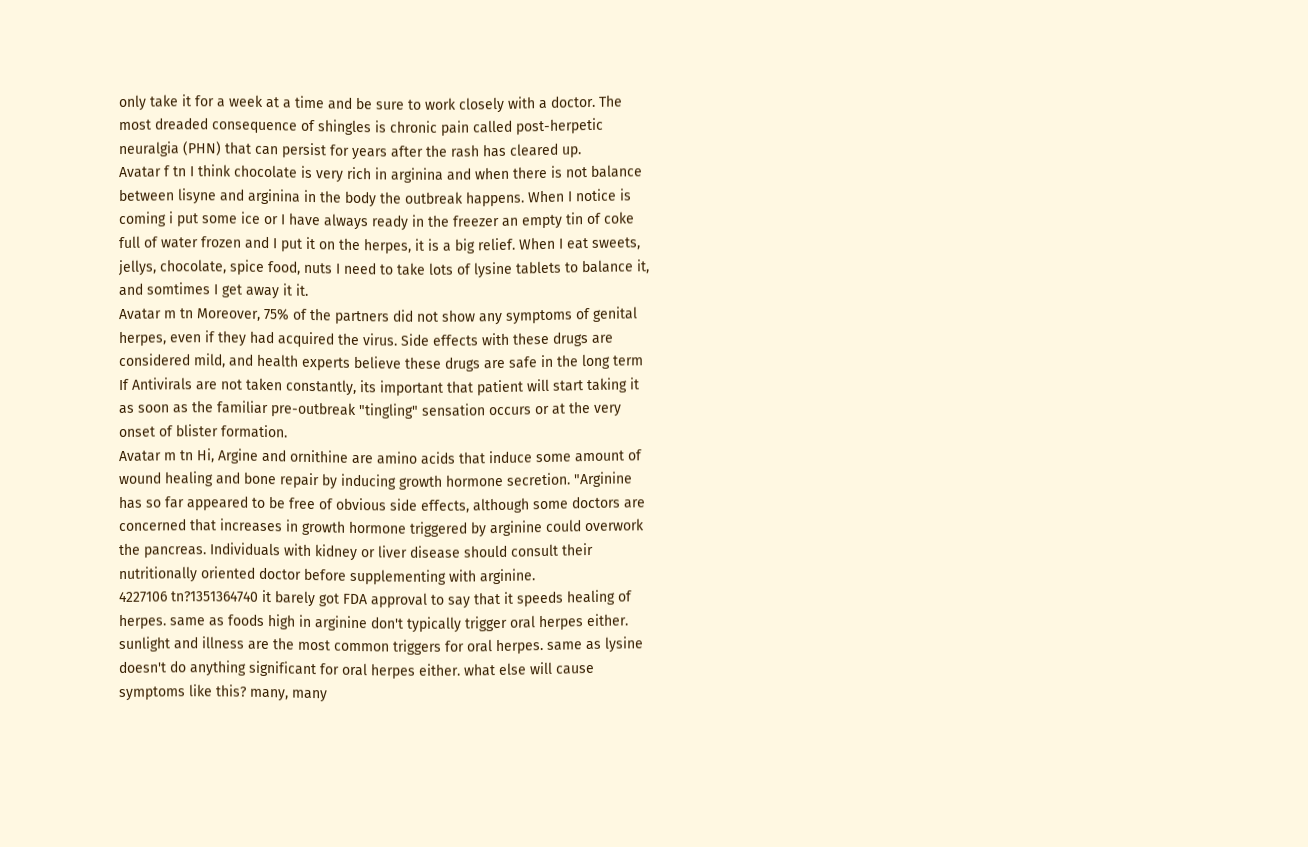only take it for a week at a time and be sure to work closely with a doctor. The most dreaded consequence of shingles is chronic pain called post-herpetic neuralgia (PHN) that can persist for years after the rash has cleared up.
Avatar f tn I think chocolate is very rich in arginina and when there is not balance between lisyne and arginina in the body the outbreak happens. When I notice is coming i put some ice or I have always ready in the freezer an empty tin of coke full of water frozen and I put it on the herpes, it is a big relief. When I eat sweets, jellys, chocolate, spice food, nuts I need to take lots of lysine tablets to balance it, and somtimes I get away it it.
Avatar m tn Moreover, 75% of the partners did not show any symptoms of genital herpes, even if they had acquired the virus. Side effects with these drugs are considered mild, and health experts believe these drugs are safe in the long term If Antivirals are not taken constantly, its important that patient will start taking it as soon as the familiar pre-outbreak "tingling" sensation occurs or at the very onset of blister formation.
Avatar m tn Hi, Argine and ornithine are amino acids that induce some amount of wound healing and bone repair by inducing growth hormone secretion. "Arginine has so far appeared to be free of obvious side effects, although some doctors are concerned that increases in growth hormone triggered by arginine could overwork the pancreas. Individuals with kidney or liver disease should consult their nutritionally oriented doctor before supplementing with arginine.
4227106 tn?1351364740 it barely got FDA approval to say that it speeds healing of herpes. same as foods high in arginine don't typically trigger oral herpes either. sunlight and illness are the most common triggers for oral herpes. same as lysine doesn't do anything significant for oral herpes either. what else will cause symptoms like this? many, many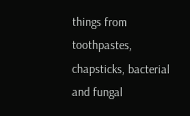things from toothpastes, chapsticks, bacterial and fungal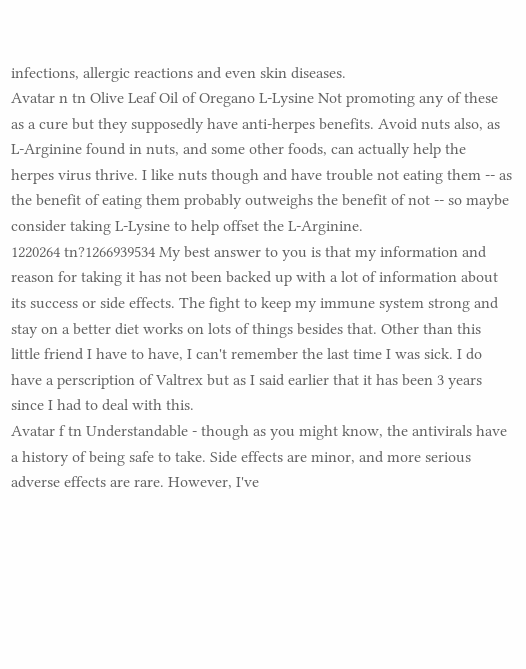infections, allergic reactions and even skin diseases.
Avatar n tn Olive Leaf Oil of Oregano L-Lysine Not promoting any of these as a cure but they supposedly have anti-herpes benefits. Avoid nuts also, as L-Arginine found in nuts, and some other foods, can actually help the herpes virus thrive. I like nuts though and have trouble not eating them -- as the benefit of eating them probably outweighs the benefit of not -- so maybe consider taking L-Lysine to help offset the L-Arginine.
1220264 tn?1266939534 My best answer to you is that my information and reason for taking it has not been backed up with a lot of information about its success or side effects. The fight to keep my immune system strong and stay on a better diet works on lots of things besides that. Other than this little friend I have to have, I can't remember the last time I was sick. I do have a perscription of Valtrex but as I said earlier that it has been 3 years since I had to deal with this.
Avatar f tn Understandable - though as you might know, the antivirals have a history of being safe to take. Side effects are minor, and more serious adverse effects are rare. However, I've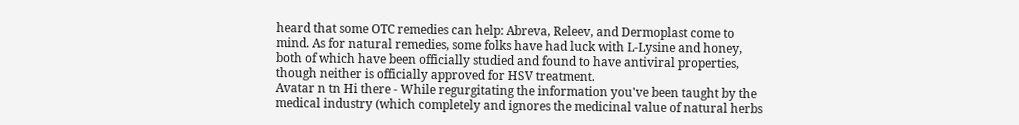heard that some OTC remedies can help: Abreva, Releev, and Dermoplast come to mind. As for natural remedies, some folks have had luck with L-Lysine and honey, both of which have been officially studied and found to have antiviral properties, though neither is officially approved for HSV treatment.
Avatar n tn Hi there - While regurgitating the information you've been taught by the medical industry (which completely and ignores the medicinal value of natural herbs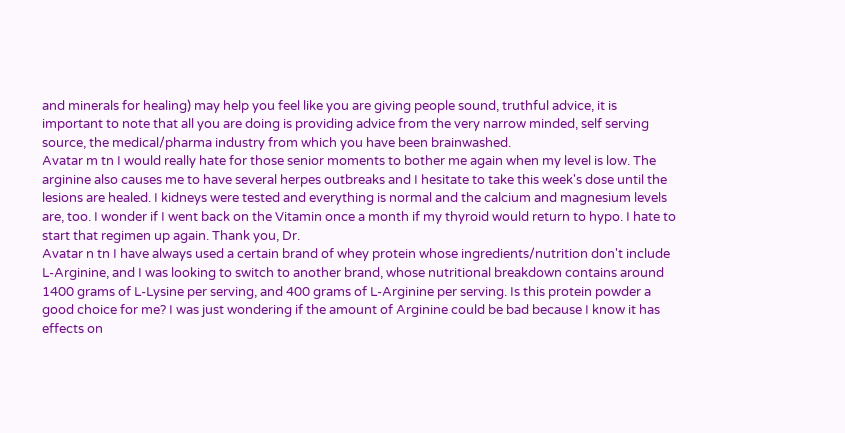and minerals for healing) may help you feel like you are giving people sound, truthful advice, it is important to note that all you are doing is providing advice from the very narrow minded, self serving source, the medical/pharma industry from which you have been brainwashed.
Avatar m tn I would really hate for those senior moments to bother me again when my level is low. The arginine also causes me to have several herpes outbreaks and I hesitate to take this week's dose until the lesions are healed. I kidneys were tested and everything is normal and the calcium and magnesium levels are, too. I wonder if I went back on the Vitamin once a month if my thyroid would return to hypo. I hate to start that regimen up again. Thank you, Dr.
Avatar n tn I have always used a certain brand of whey protein whose ingredients/nutrition don't include L-Arginine, and I was looking to switch to another brand, whose nutritional breakdown contains around 1400 grams of L-Lysine per serving, and 400 grams of L-Arginine per serving. Is this protein powder a good choice for me? I was just wondering if the amount of Arginine could be bad because I know it has effects on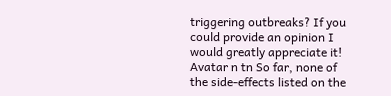triggering outbreaks? If you could provide an opinion I would greatly appreciate it!
Avatar n tn So far, none of the side-effects listed on the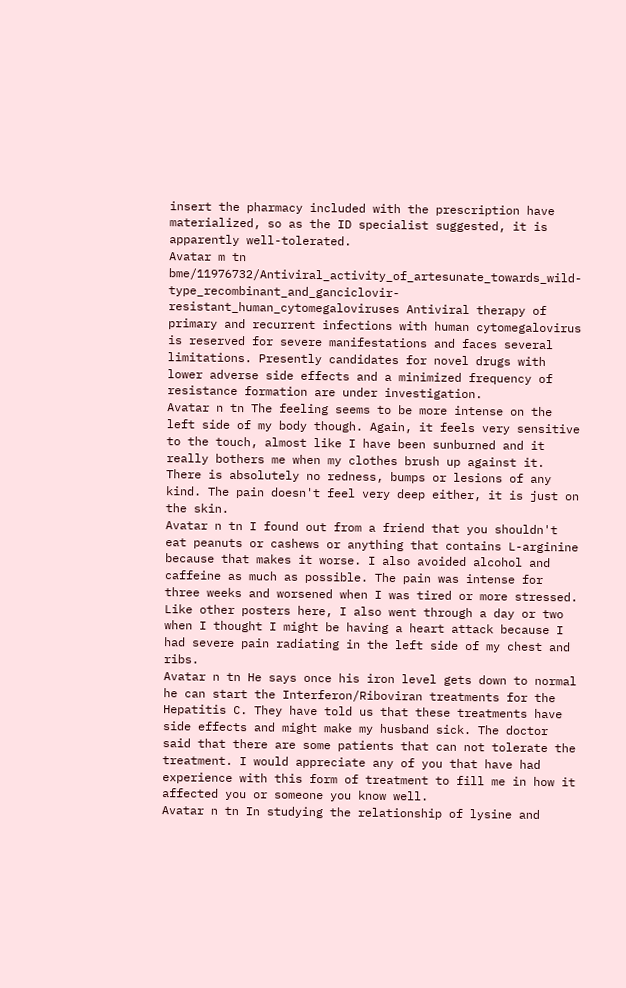insert the pharmacy included with the prescription have materialized, so as the ID specialist suggested, it is apparently well-tolerated.
Avatar m tn bme/11976732/Antiviral_activity_of_artesunate_towards_wild-type_recombinant_and_ganciclovir-resistant_human_cytomegaloviruses Antiviral therapy of primary and recurrent infections with human cytomegalovirus is reserved for severe manifestations and faces several limitations. Presently candidates for novel drugs with lower adverse side effects and a minimized frequency of resistance formation are under investigation.
Avatar n tn The feeling seems to be more intense on the left side of my body though. Again, it feels very sensitive to the touch, almost like I have been sunburned and it really bothers me when my clothes brush up against it. There is absolutely no redness, bumps or lesions of any kind. The pain doesn't feel very deep either, it is just on the skin.
Avatar n tn I found out from a friend that you shouldn't eat peanuts or cashews or anything that contains L-arginine because that makes it worse. I also avoided alcohol and caffeine as much as possible. The pain was intense for three weeks and worsened when I was tired or more stressed. Like other posters here, I also went through a day or two when I thought I might be having a heart attack because I had severe pain radiating in the left side of my chest and ribs.
Avatar n tn He says once his iron level gets down to normal he can start the Interferon/Riboviran treatments for the Hepatitis C. They have told us that these treatments have side effects and might make my husband sick. The doctor said that there are some patients that can not tolerate the treatment. I would appreciate any of you that have had experience with this form of treatment to fill me in how it affected you or someone you know well.
Avatar n tn In studying the relationship of lysine and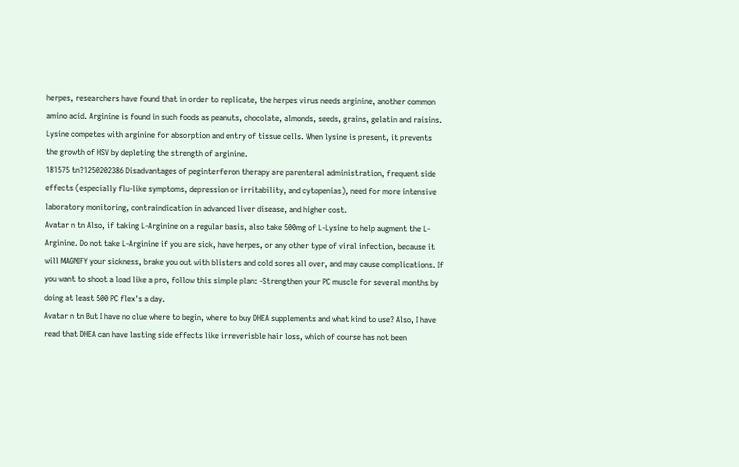herpes, researchers have found that in order to replicate, the herpes virus needs arginine, another common amino acid. Arginine is found in such foods as peanuts, chocolate, almonds, seeds, grains, gelatin and raisins. Lysine competes with arginine for absorption and entry of tissue cells. When lysine is present, it prevents the growth of HSV by depleting the strength of arginine.
181575 tn?1250202386 Disadvantages of peginterferon therapy are parenteral administration, frequent side effects (especially flu-like symptoms, depression or irritability, and cytopenias), need for more intensive laboratory monitoring, contraindication in advanced liver disease, and higher cost.
Avatar n tn Also, if taking L-Arginine on a regular basis, also take 500mg of L-Lysine to help augment the L-Arginine. Do not take L-Arginine if you are sick, have herpes, or any other type of viral infection, because it will MAGNIFY your sickness, brake you out with blisters and cold sores all over, and may cause complications. If you want to shoot a load like a pro, follow this simple plan: -Strengthen your PC muscle for several months by doing at least 500 PC flex's a day.
Avatar n tn But I have no clue where to begin, where to buy DHEA supplements and what kind to use? Also, I have read that DHEA can have lasting side effects like irreverisble hair loss, which of course has not been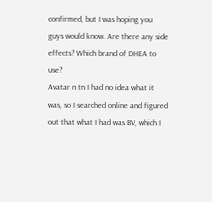confirmed, but I was hoping you guys would know. Are there any side effects? Which brand of DHEA to use?
Avatar n tn I had no idea what it was, so I searched online and figured out that what I had was BV, which I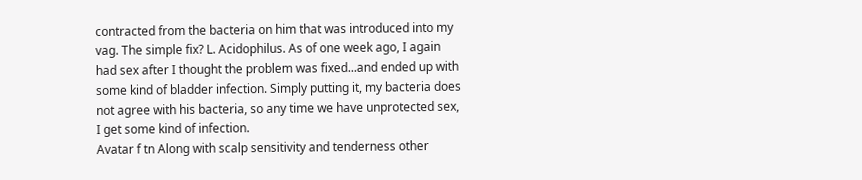contracted from the bacteria on him that was introduced into my vag. The simple fix? L. Acidophilus. As of one week ago, I again had sex after I thought the problem was fixed...and ended up with some kind of bladder infection. Simply putting it, my bacteria does not agree with his bacteria, so any time we have unprotected sex, I get some kind of infection.
Avatar f tn Along with scalp sensitivity and tenderness other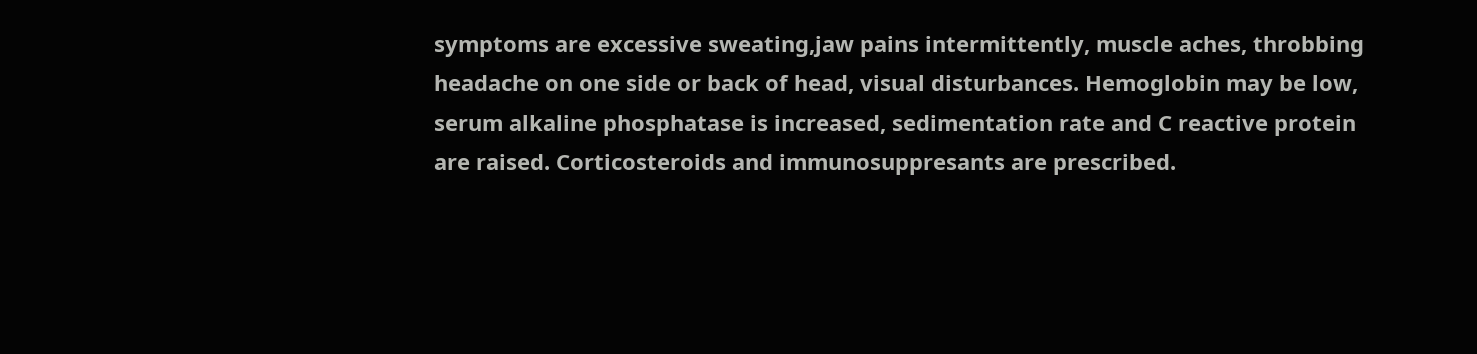symptoms are excessive sweating,jaw pains intermittently, muscle aches, throbbing headache on one side or back of head, visual disturbances. Hemoglobin may be low, serum alkaline phosphatase is increased, sedimentation rate and C reactive protein are raised. Corticosteroids and immunosuppresants are prescribed.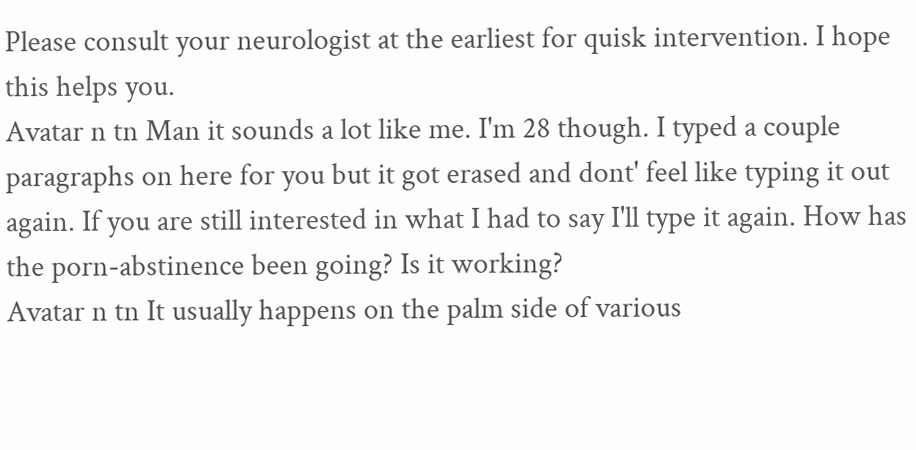Please consult your neurologist at the earliest for quisk intervention. I hope this helps you.
Avatar n tn Man it sounds a lot like me. I'm 28 though. I typed a couple paragraphs on here for you but it got erased and dont' feel like typing it out again. If you are still interested in what I had to say I'll type it again. How has the porn-abstinence been going? Is it working?
Avatar n tn It usually happens on the palm side of various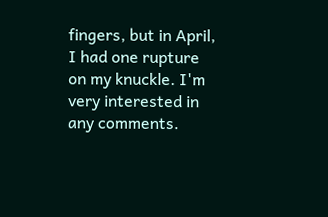fingers, but in April, I had one rupture on my knuckle. I'm very interested in any comments.